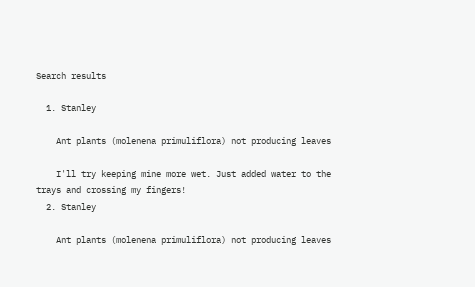Search results

  1. Stanley

    Ant plants (molenena primuliflora) not producing leaves

    I'll try keeping mine more wet. Just added water to the trays and crossing my fingers!
  2. Stanley

    Ant plants (molenena primuliflora) not producing leaves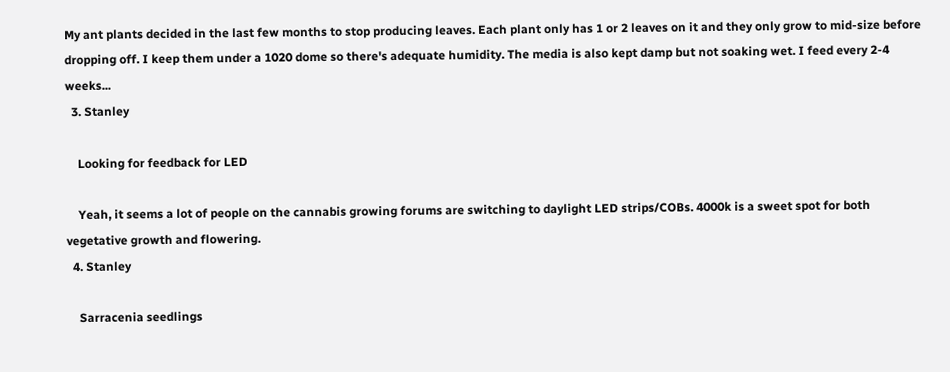My ant plants decided in the last few months to stop producing leaves. Each plant only has 1 or 2 leaves on it and they only grow to mid-size before dropping off. I keep them under a 1020 dome so there's adequate humidity. The media is also kept damp but not soaking wet. I feed every 2-4 weeks...
  3. Stanley

    Looking for feedback for LED

    Yeah, it seems a lot of people on the cannabis growing forums are switching to daylight LED strips/COBs. 4000k is a sweet spot for both vegetative growth and flowering.
  4. Stanley

    Sarracenia seedlings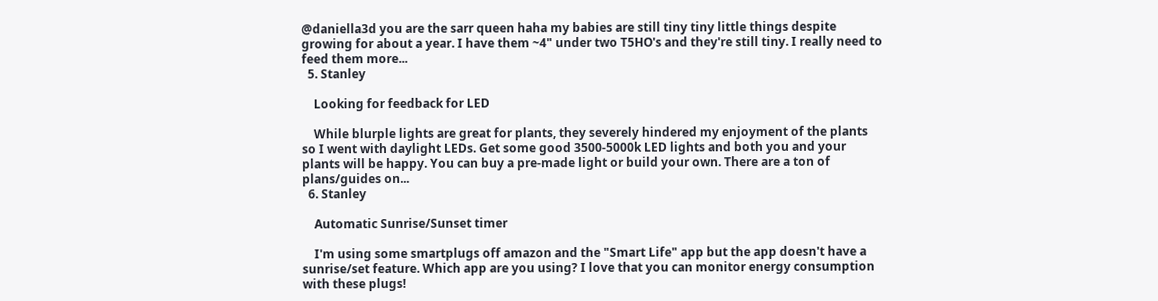@daniella3d you are the sarr queen haha my babies are still tiny tiny little things despite growing for about a year. I have them ~4" under two T5HO's and they're still tiny. I really need to feed them more...
  5. Stanley

    Looking for feedback for LED

    While blurple lights are great for plants, they severely hindered my enjoyment of the plants so I went with daylight LEDs. Get some good 3500-5000k LED lights and both you and your plants will be happy. You can buy a pre-made light or build your own. There are a ton of plans/guides on...
  6. Stanley

    Automatic Sunrise/Sunset timer

    I'm using some smartplugs off amazon and the "Smart Life" app but the app doesn't have a sunrise/set feature. Which app are you using? I love that you can monitor energy consumption with these plugs!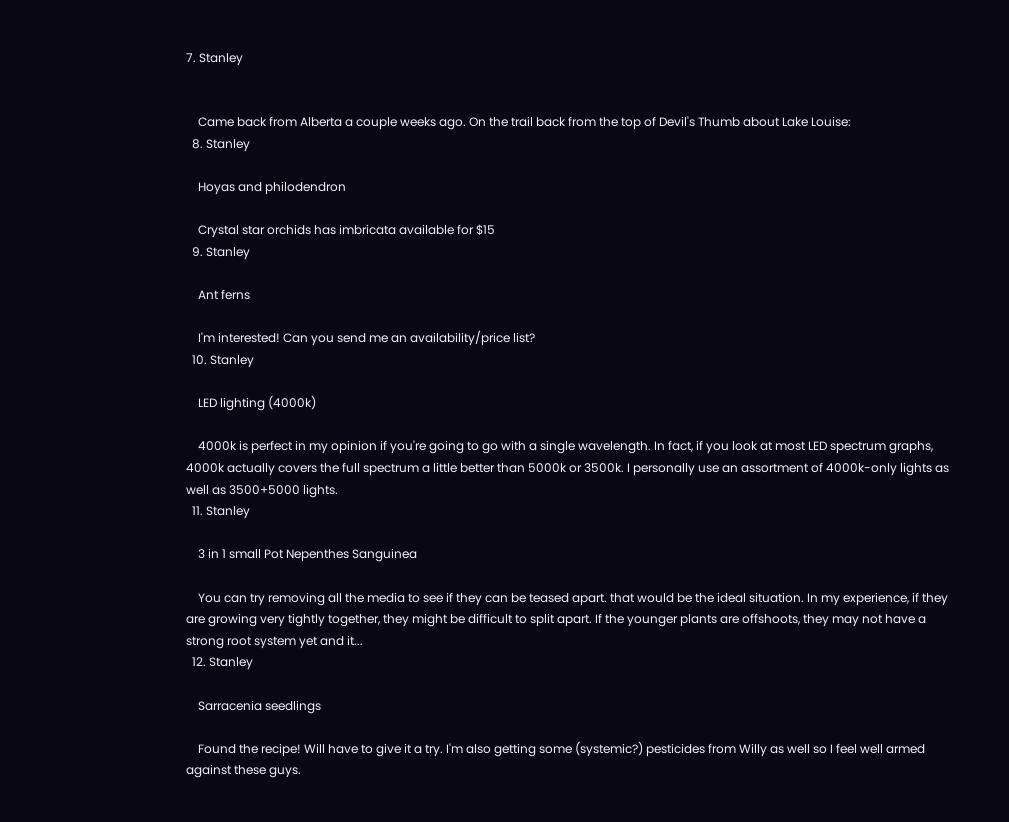7. Stanley


    Came back from Alberta a couple weeks ago. On the trail back from the top of Devil's Thumb about Lake Louise:
  8. Stanley

    Hoyas and philodendron

    Crystal star orchids has imbricata available for $15
  9. Stanley

    Ant ferns

    I'm interested! Can you send me an availability/price list?
  10. Stanley

    LED lighting (4000k)

    4000k is perfect in my opinion if you're going to go with a single wavelength. In fact, if you look at most LED spectrum graphs, 4000k actually covers the full spectrum a little better than 5000k or 3500k. I personally use an assortment of 4000k-only lights as well as 3500+5000 lights.
  11. Stanley

    3 in 1 small Pot Nepenthes Sanguinea

    You can try removing all the media to see if they can be teased apart. that would be the ideal situation. In my experience, if they are growing very tightly together, they might be difficult to split apart. If the younger plants are offshoots, they may not have a strong root system yet and it...
  12. Stanley

    Sarracenia seedlings

    Found the recipe! Will have to give it a try. I'm also getting some (systemic?) pesticides from Willy as well so I feel well armed against these guys.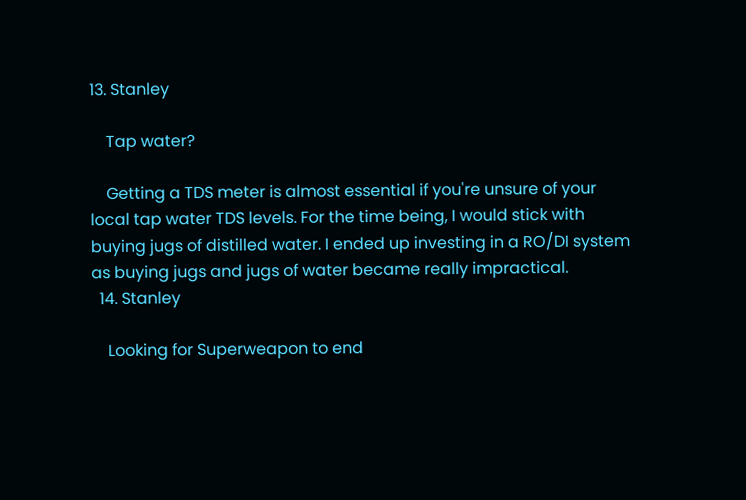13. Stanley

    Tap water?

    Getting a TDS meter is almost essential if you're unsure of your local tap water TDS levels. For the time being, I would stick with buying jugs of distilled water. I ended up investing in a RO/DI system as buying jugs and jugs of water became really impractical.
  14. Stanley

    Looking for Superweapon to end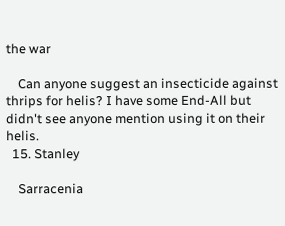the war

    Can anyone suggest an insecticide against thrips for helis? I have some End-All but didn't see anyone mention using it on their helis.
  15. Stanley

    Sarracenia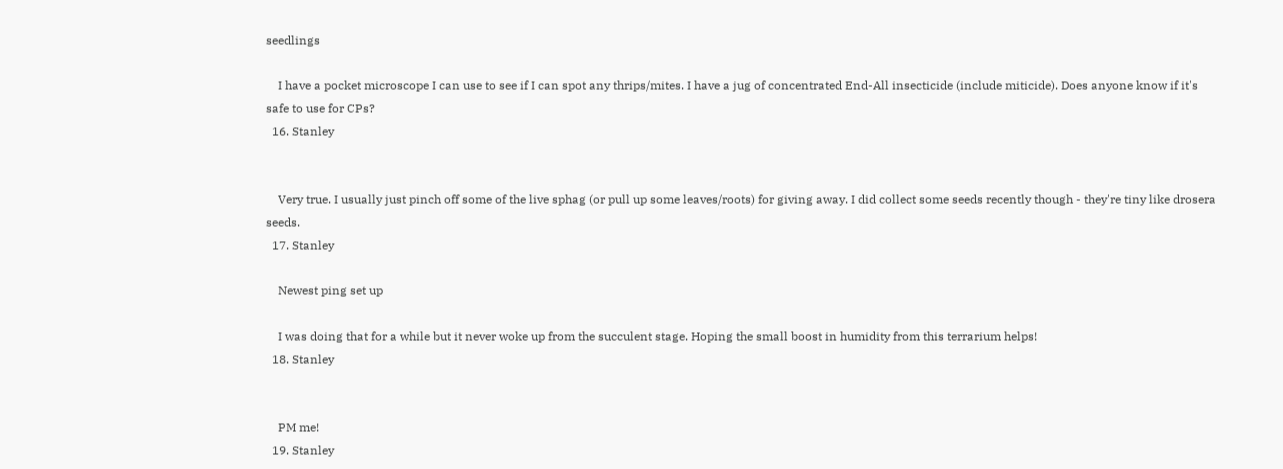seedlings

    I have a pocket microscope I can use to see if I can spot any thrips/mites. I have a jug of concentrated End-All insecticide (include miticide). Does anyone know if it's safe to use for CPs?
  16. Stanley


    Very true. I usually just pinch off some of the live sphag (or pull up some leaves/roots) for giving away. I did collect some seeds recently though - they're tiny like drosera seeds.
  17. Stanley

    Newest ping set up

    I was doing that for a while but it never woke up from the succulent stage. Hoping the small boost in humidity from this terrarium helps!
  18. Stanley


    PM me!
  19. Stanley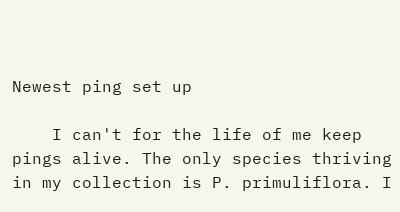Newest ping set up

    I can't for the life of me keep pings alive. The only species thriving in my collection is P. primuliflora. I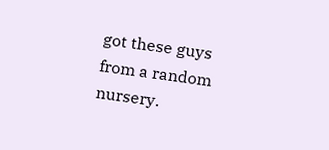got these guys from a random nursery.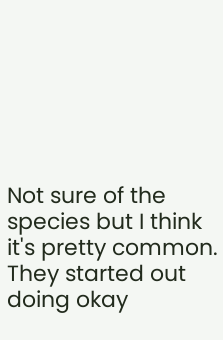Not sure of the species but I think it's pretty common. They started out doing okay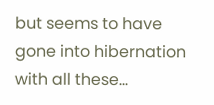but seems to have gone into hibernation with all these...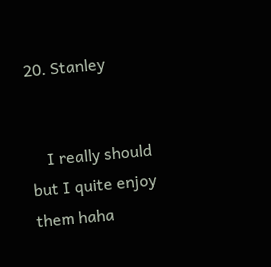20. Stanley


    I really should but I quite enjoy them haha